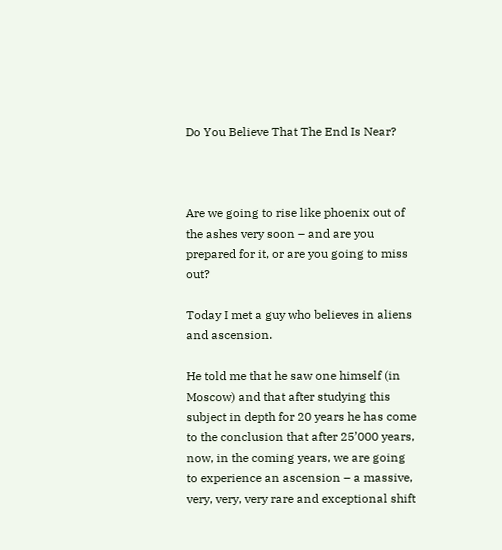Do You Believe That The End Is Near?



Are we going to rise like phoenix out of the ashes very soon – and are you prepared for it, or are you going to miss out?

Today I met a guy who believes in aliens and ascension.

He told me that he saw one himself (in Moscow) and that after studying this subject in depth for 20 years he has come to the conclusion that after 25’000 years, now, in the coming years, we are going to experience an ascension – a massive, very, very, very rare and exceptional shift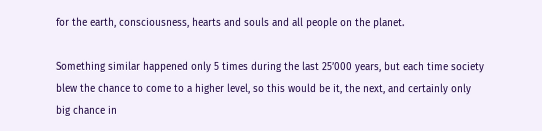for the earth, consciousness, hearts and souls and all people on the planet.

Something similar happened only 5 times during the last 25’000 years, but each time society blew the chance to come to a higher level, so this would be it, the next, and certainly only big chance in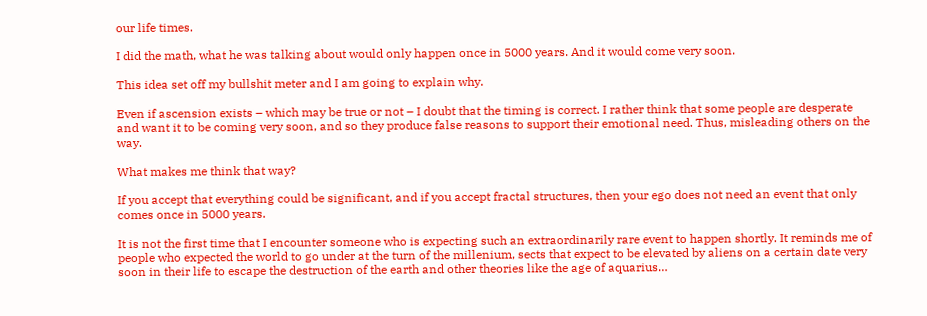our life times.

I did the math, what he was talking about would only happen once in 5000 years. And it would come very soon.

This idea set off my bullshit meter and I am going to explain why.

Even if ascension exists – which may be true or not – I doubt that the timing is correct. I rather think that some people are desperate and want it to be coming very soon, and so they produce false reasons to support their emotional need. Thus, misleading others on the way.

What makes me think that way?

If you accept that everything could be significant, and if you accept fractal structures, then your ego does not need an event that only comes once in 5000 years.

It is not the first time that I encounter someone who is expecting such an extraordinarily rare event to happen shortly. It reminds me of people who expected the world to go under at the turn of the millenium, sects that expect to be elevated by aliens on a certain date very soon in their life to escape the destruction of the earth and other theories like the age of aquarius…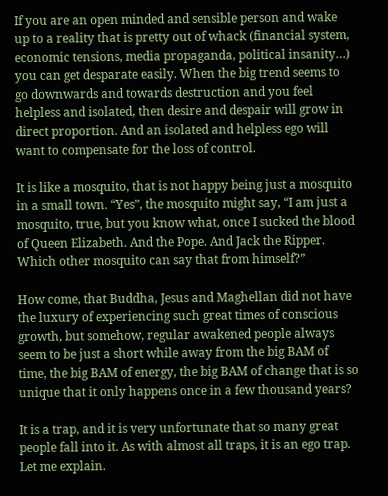If you are an open minded and sensible person and wake up to a reality that is pretty out of whack (financial system, economic tensions, media propaganda, political insanity…) you can get desparate easily. When the big trend seems to go downwards and towards destruction and you feel helpless and isolated, then desire and despair will grow in direct proportion. And an isolated and helpless ego will want to compensate for the loss of control.

It is like a mosquito, that is not happy being just a mosquito in a small town. “Yes”, the mosquito might say, “I am just a mosquito, true, but you know what, once I sucked the blood of Queen Elizabeth. And the Pope. And Jack the Ripper. Which other mosquito can say that from himself?”

How come, that Buddha, Jesus and Maghellan did not have the luxury of experiencing such great times of conscious growth, but somehow, regular awakened people always seem to be just a short while away from the big BAM of time, the big BAM of energy, the big BAM of change that is so unique that it only happens once in a few thousand years?

It is a trap, and it is very unfortunate that so many great people fall into it. As with almost all traps, it is an ego trap. Let me explain.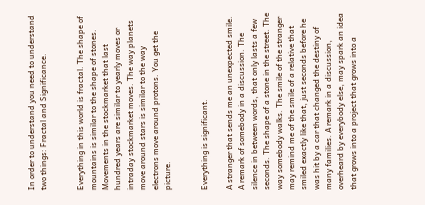In order to understand you need to understand two things: Fractal and Significance.


Everything in this world is fractal. The shape of mountains is similar to the shape of stones. Movements in the stockmarket that last hundred years are similar to yearly moves or intraday stockmarket moves. The way planets move around stars is similar to the way electrons move around protons. You get the picture.


Everything is significant.

A stranger that sends me an unexpected smile. A remark of somebody in a discussion. The silence in between words, that only lasts a few seconds. The shape of a stone in the street. The way somebody walks. The smile of the stranger may remind me of the smile of a relative that smiled exactly like that, just seconds before he was hit by a car that changed the destiny of many families. A remark in a discussion, overheard by everybody else, may spark an idea that grows into a project that grows into a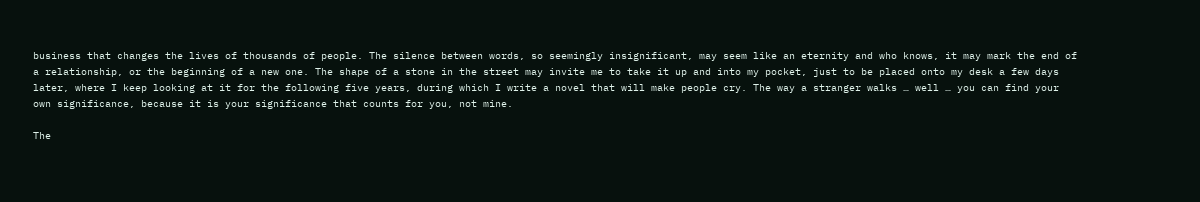business that changes the lives of thousands of people. The silence between words, so seemingly insignificant, may seem like an eternity and who knows, it may mark the end of a relationship, or the beginning of a new one. The shape of a stone in the street may invite me to take it up and into my pocket, just to be placed onto my desk a few days later, where I keep looking at it for the following five years, during which I write a novel that will make people cry. The way a stranger walks … well … you can find your own significance, because it is your significance that counts for you, not mine.

The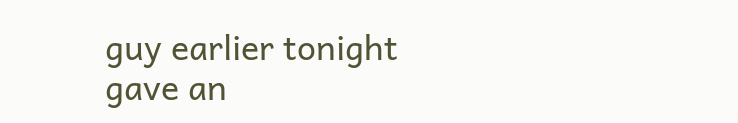guy earlier tonight gave an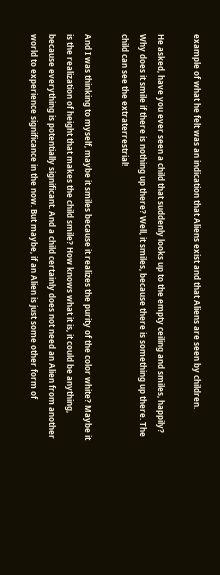example of what he felt was an indication that Aliens exist and that Aliens are seen by children.

He asked, have you ever seen a child that suddenly looks up to the empty ceiling and smiles, happily? Why does it smile if there is nothing up there? Well, it smiles, because there is something up there. The child can see the extraterrestrial!

And I was thinking to myself, maybe it smiles because it realizes the purity of the color white? Maybe it is the realization of height that makes the child smile? How knows what it is, it could be anything, because everything is potentially significant. And a child certainly does not need an Alien from another world to experience significance in the now. But maybe, if an Alien is just some other form of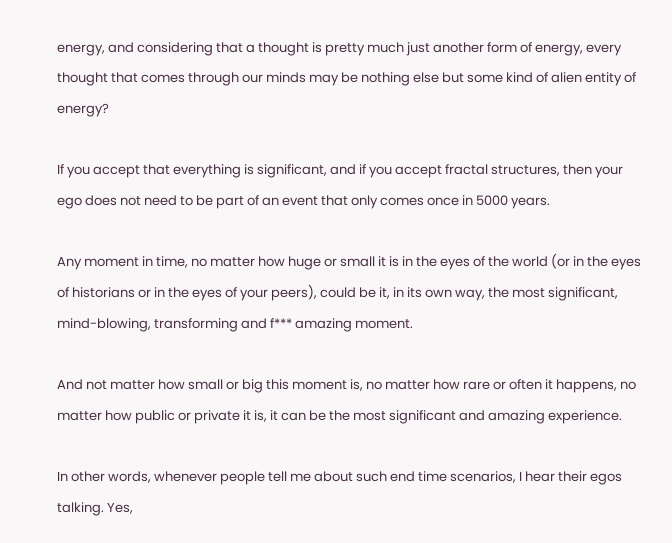energy, and considering that a thought is pretty much just another form of energy, every thought that comes through our minds may be nothing else but some kind of alien entity of energy?

If you accept that everything is significant, and if you accept fractal structures, then your ego does not need to be part of an event that only comes once in 5000 years.

Any moment in time, no matter how huge or small it is in the eyes of the world (or in the eyes of historians or in the eyes of your peers), could be it, in its own way, the most significant, mind-blowing, transforming and f*** amazing moment.

And not matter how small or big this moment is, no matter how rare or often it happens, no matter how public or private it is, it can be the most significant and amazing experience.

In other words, whenever people tell me about such end time scenarios, I hear their egos talking. Yes,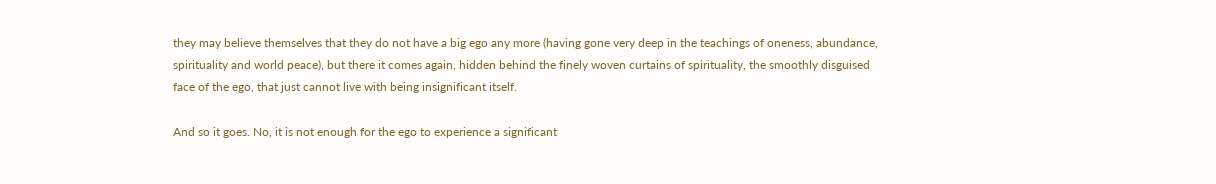they may believe themselves that they do not have a big ego any more (having gone very deep in the teachings of oneness, abundance, spirituality and world peace), but there it comes again, hidden behind the finely woven curtains of spirituality, the smoothly disguised face of the ego, that just cannot live with being insignificant itself.

And so it goes. No, it is not enough for the ego to experience a significant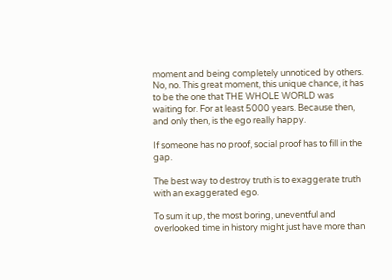moment and being completely unnoticed by others. No, no. This great moment, this unique chance, it has to be the one that THE WHOLE WORLD was waiting for. For at least 5000 years. Because then, and only then, is the ego really happy.

If someone has no proof, social proof has to fill in the gap.

The best way to destroy truth is to exaggerate truth with an exaggerated ego.

To sum it up, the most boring, uneventful and overlooked time in history might just have more than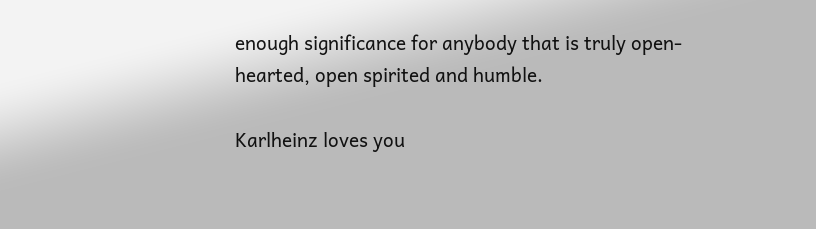enough significance for anybody that is truly open-hearted, open spirited and humble.

Karlheinz loves you